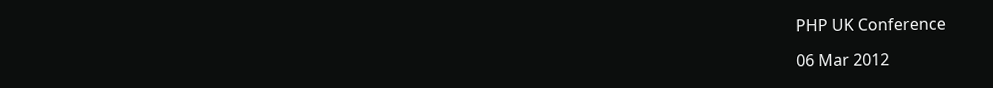PHP UK Conference

06 Mar 2012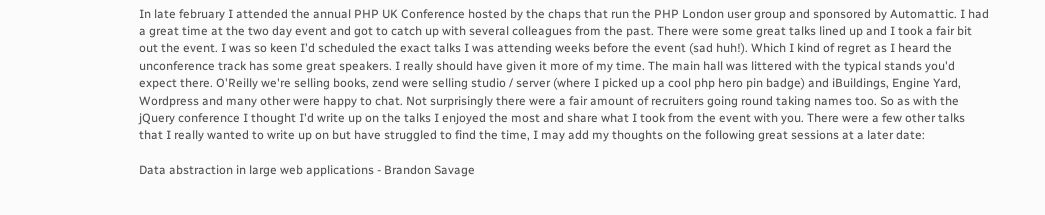In late february I attended the annual PHP UK Conference hosted by the chaps that run the PHP London user group and sponsored by Automattic. I had a great time at the two day event and got to catch up with several colleagues from the past. There were some great talks lined up and I took a fair bit out the event. I was so keen I'd scheduled the exact talks I was attending weeks before the event (sad huh!). Which I kind of regret as I heard the unconference track has some great speakers. I really should have given it more of my time. The main hall was littered with the typical stands you'd expect there. O'Reilly we're selling books, zend were selling studio / server (where I picked up a cool php hero pin badge) and iBuildings, Engine Yard, Wordpress and many other were happy to chat. Not surprisingly there were a fair amount of recruiters going round taking names too. So as with the jQuery conference I thought I'd write up on the talks I enjoyed the most and share what I took from the event with you. There were a few other talks that I really wanted to write up on but have struggled to find the time, I may add my thoughts on the following great sessions at a later date:

Data abstraction in large web applications - Brandon Savage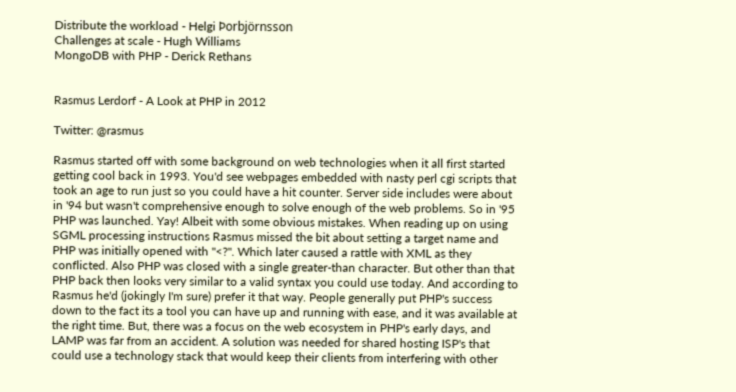Distribute the workload - Helgi Þorbjörnsson
Challenges at scale - Hugh Williams
MongoDB with PHP - Derick Rethans


Rasmus Lerdorf - A Look at PHP in 2012

Twitter: @rasmus

Rasmus started off with some background on web technologies when it all first started getting cool back in 1993. You'd see webpages embedded with nasty perl cgi scripts that took an age to run just so you could have a hit counter. Server side includes were about in '94 but wasn't comprehensive enough to solve enough of the web problems. So in '95 PHP was launched. Yay! Albeit with some obvious mistakes. When reading up on using SGML processing instructions Rasmus missed the bit about setting a target name and PHP was initially opened with "<?". Which later caused a rattle with XML as they conflicted. Also PHP was closed with a single greater-than character. But other than that PHP back then looks very similar to a valid syntax you could use today. And according to Rasmus he'd (jokingly I'm sure) prefer it that way. People generally put PHP's success down to the fact its a tool you can have up and running with ease, and it was available at the right time. But, there was a focus on the web ecosystem in PHP's early days, and LAMP was far from an accident. A solution was needed for shared hosting ISP's that could use a technology stack that would keep their clients from interfering with other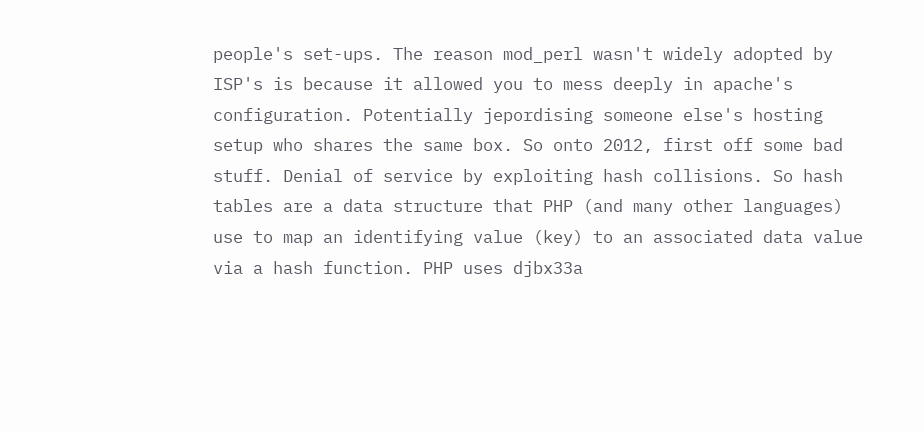people's set-ups. The reason mod_perl wasn't widely adopted by ISP's is because it allowed you to mess deeply in apache's configuration. Potentially jepordising someone else's hosting setup who shares the same box. So onto 2012, first off some bad stuff. Denial of service by exploiting hash collisions. So hash tables are a data structure that PHP (and many other languages) use to map an identifying value (key) to an associated data value via a hash function. PHP uses djbx33a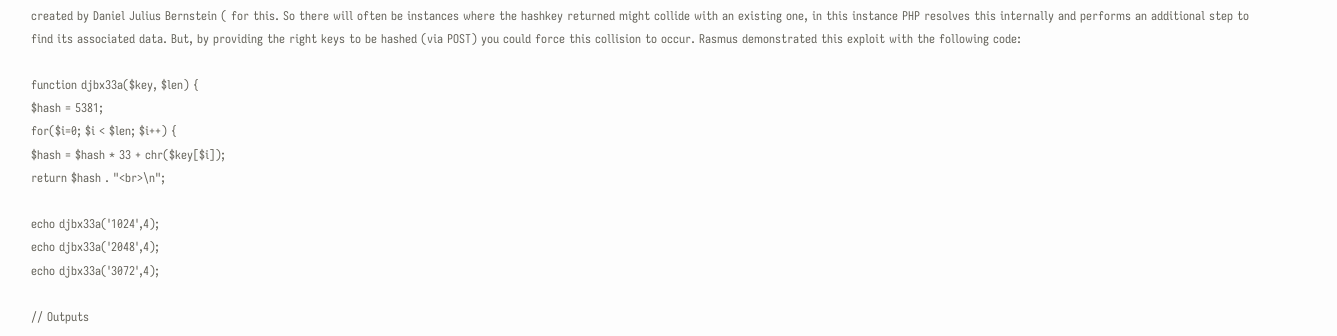created by Daniel Julius Bernstein ( for this. So there will often be instances where the hashkey returned might collide with an existing one, in this instance PHP resolves this internally and performs an additional step to find its associated data. But, by providing the right keys to be hashed (via POST) you could force this collision to occur. Rasmus demonstrated this exploit with the following code:

function djbx33a($key, $len) {
$hash = 5381;
for($i=0; $i < $len; $i++) {
$hash = $hash * 33 + chr($key[$i]);
return $hash . "<br>\n";

echo djbx33a('1024',4);
echo djbx33a('2048',4);
echo djbx33a('3072',4);

// Outputs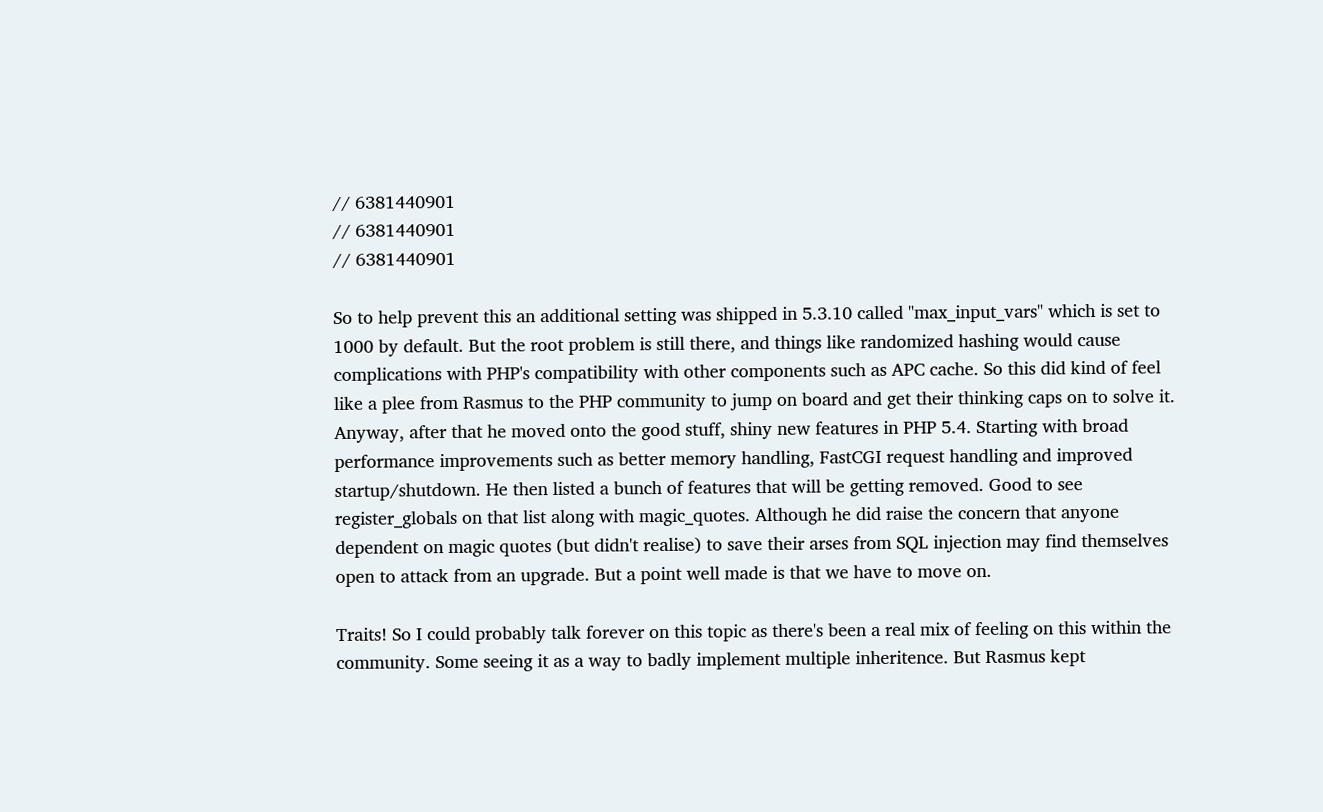// 6381440901
// 6381440901
// 6381440901

So to help prevent this an additional setting was shipped in 5.3.10 called "max_input_vars" which is set to 1000 by default. But the root problem is still there, and things like randomized hashing would cause complications with PHP's compatibility with other components such as APC cache. So this did kind of feel like a plee from Rasmus to the PHP community to jump on board and get their thinking caps on to solve it.
Anyway, after that he moved onto the good stuff, shiny new features in PHP 5.4. Starting with broad performance improvements such as better memory handling, FastCGI request handling and improved startup/shutdown. He then listed a bunch of features that will be getting removed. Good to see register_globals on that list along with magic_quotes. Although he did raise the concern that anyone dependent on magic quotes (but didn't realise) to save their arses from SQL injection may find themselves open to attack from an upgrade. But a point well made is that we have to move on.

Traits! So I could probably talk forever on this topic as there's been a real mix of feeling on this within the community. Some seeing it as a way to badly implement multiple inheritence. But Rasmus kept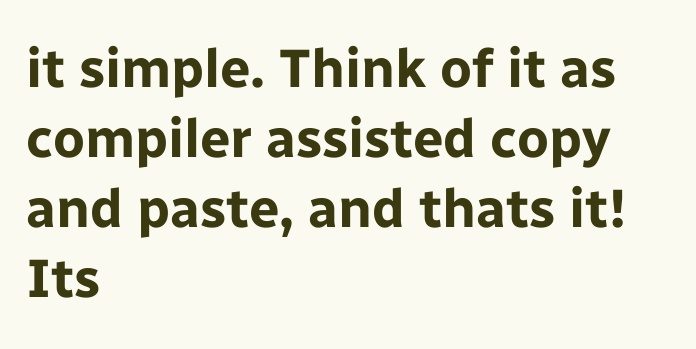it simple. Think of it as compiler assisted copy and paste, and thats it! Its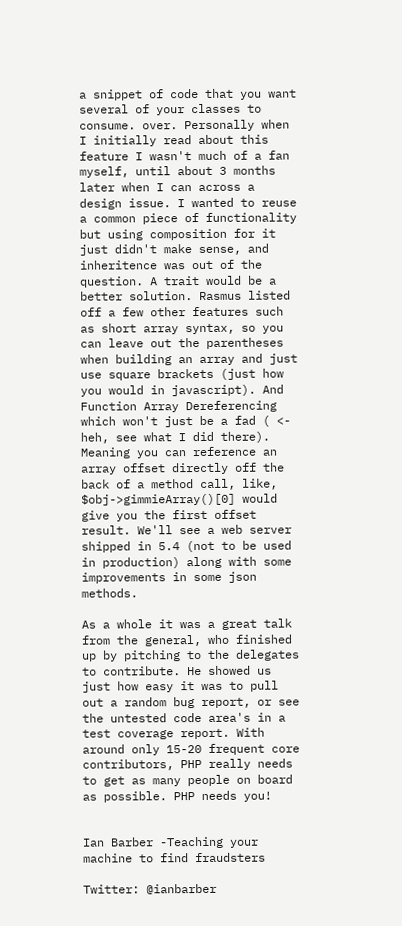a snippet of code that you want several of your classes to consume. over. Personally when I initially read about this feature I wasn't much of a fan myself, until about 3 months later when I can across a design issue. I wanted to reuse a common piece of functionality but using composition for it just didn't make sense, and inheritence was out of the question. A trait would be a better solution. Rasmus listed off a few other features such as short array syntax, so you can leave out the parentheses when building an array and just use square brackets (just how you would in javascript). And Function Array Dereferencing which won't just be a fad ( <- heh, see what I did there). Meaning you can reference an array offset directly off the back of a method call, like, $obj->gimmieArray()[0] would give you the first offset result. We'll see a web server shipped in 5.4 (not to be used in production) along with some improvements in some json methods.

As a whole it was a great talk from the general, who finished up by pitching to the delegates to contribute. He showed us just how easy it was to pull out a random bug report, or see the untested code area's in a test coverage report. With around only 15-20 frequent core contributors, PHP really needs to get as many people on board as possible. PHP needs you!


Ian Barber -Teaching your machine to find fraudsters

Twitter: @ianbarber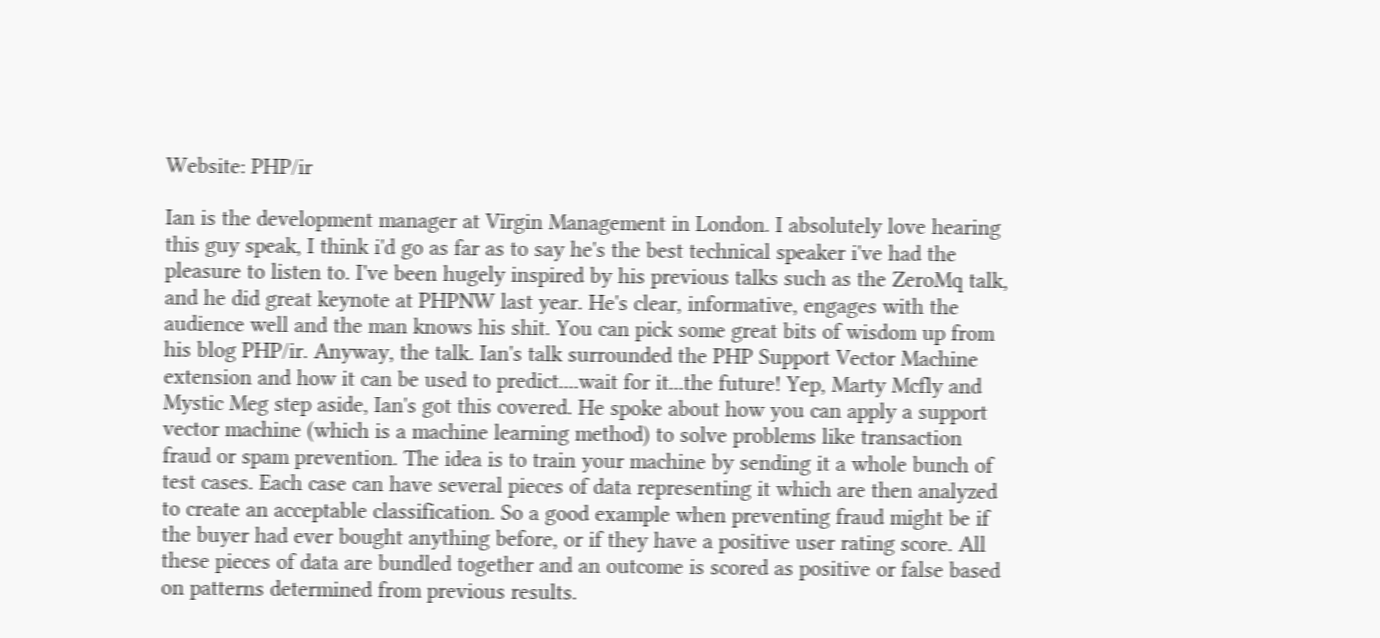Website: PHP/ir

Ian is the development manager at Virgin Management in London. I absolutely love hearing this guy speak, I think i'd go as far as to say he's the best technical speaker i've had the pleasure to listen to. I've been hugely inspired by his previous talks such as the ZeroMq talk, and he did great keynote at PHPNW last year. He's clear, informative, engages with the audience well and the man knows his shit. You can pick some great bits of wisdom up from his blog PHP/ir. Anyway, the talk. Ian's talk surrounded the PHP Support Vector Machine extension and how it can be used to predict....wait for it...the future! Yep, Marty Mcfly and Mystic Meg step aside, Ian's got this covered. He spoke about how you can apply a support vector machine (which is a machine learning method) to solve problems like transaction fraud or spam prevention. The idea is to train your machine by sending it a whole bunch of test cases. Each case can have several pieces of data representing it which are then analyzed to create an acceptable classification. So a good example when preventing fraud might be if the buyer had ever bought anything before, or if they have a positive user rating score. All these pieces of data are bundled together and an outcome is scored as positive or false based on patterns determined from previous results.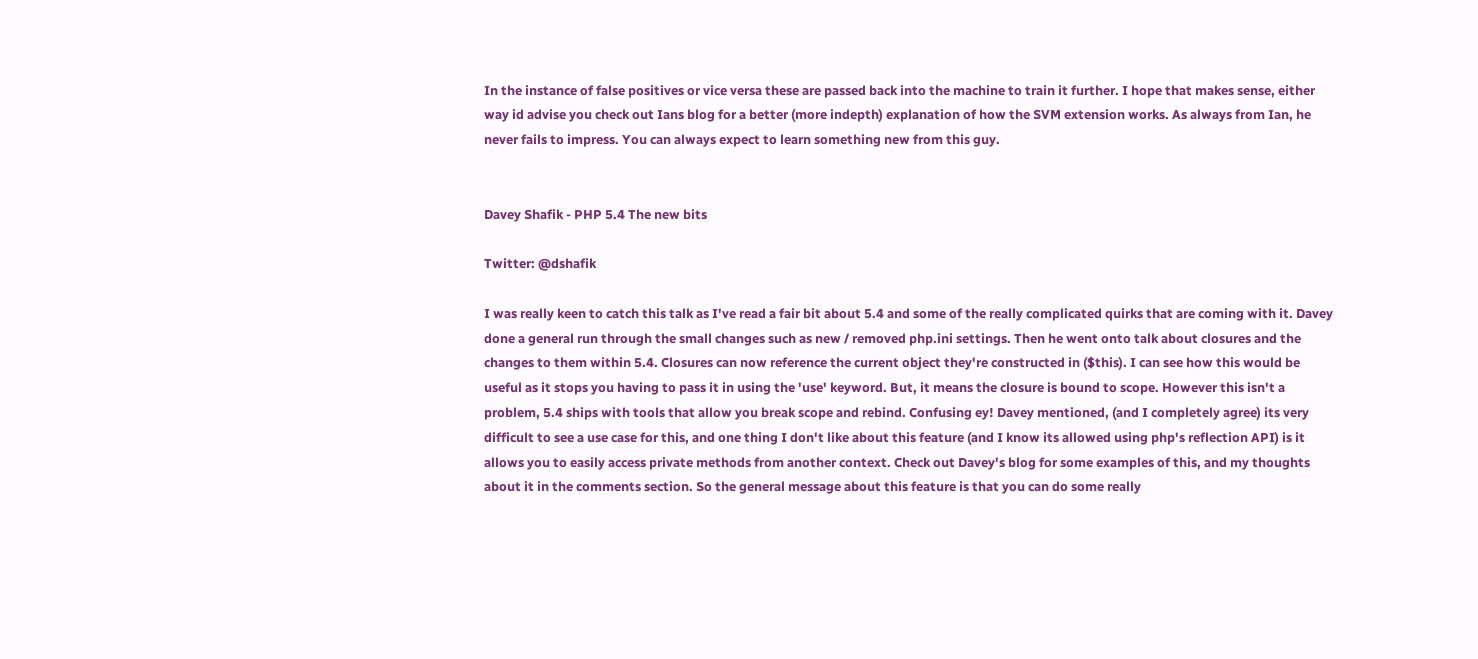In the instance of false positives or vice versa these are passed back into the machine to train it further. I hope that makes sense, either way id advise you check out Ians blog for a better (more indepth) explanation of how the SVM extension works. As always from Ian, he never fails to impress. You can always expect to learn something new from this guy.


Davey Shafik - PHP 5.4 The new bits

Twitter: @dshafik

I was really keen to catch this talk as I've read a fair bit about 5.4 and some of the really complicated quirks that are coming with it. Davey done a general run through the small changes such as new / removed php.ini settings. Then he went onto talk about closures and the changes to them within 5.4. Closures can now reference the current object they're constructed in ($this). I can see how this would be useful as it stops you having to pass it in using the 'use' keyword. But, it means the closure is bound to scope. However this isn't a problem, 5.4 ships with tools that allow you break scope and rebind. Confusing ey! Davey mentioned, (and I completely agree) its very difficult to see a use case for this, and one thing I don't like about this feature (and I know its allowed using php's reflection API) is it allows you to easily access private methods from another context. Check out Davey's blog for some examples of this, and my thoughts about it in the comments section. So the general message about this feature is that you can do some really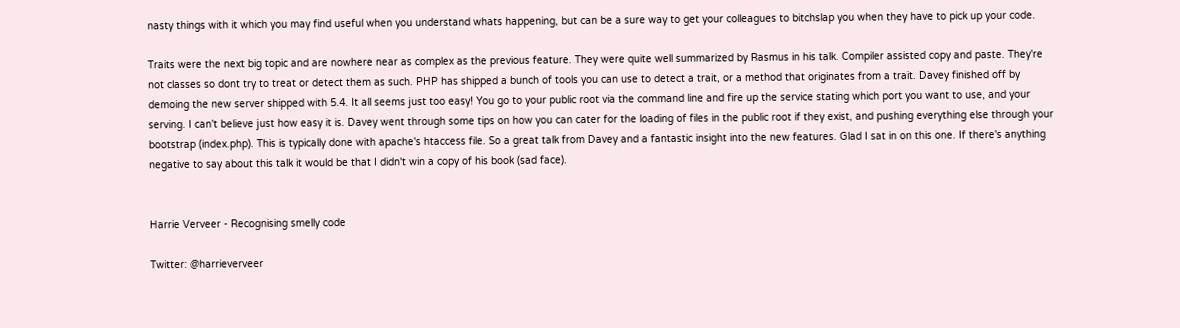nasty things with it which you may find useful when you understand whats happening, but can be a sure way to get your colleagues to bitchslap you when they have to pick up your code.

Traits were the next big topic and are nowhere near as complex as the previous feature. They were quite well summarized by Rasmus in his talk. Compiler assisted copy and paste. They're not classes so dont try to treat or detect them as such. PHP has shipped a bunch of tools you can use to detect a trait, or a method that originates from a trait. Davey finished off by demoing the new server shipped with 5.4. It all seems just too easy! You go to your public root via the command line and fire up the service stating which port you want to use, and your serving. I can't believe just how easy it is. Davey went through some tips on how you can cater for the loading of files in the public root if they exist, and pushing everything else through your bootstrap (index.php). This is typically done with apache's htaccess file. So a great talk from Davey and a fantastic insight into the new features. Glad I sat in on this one. If there's anything negative to say about this talk it would be that I didn't win a copy of his book (sad face).


Harrie Verveer - Recognising smelly code

Twitter: @harrieverveer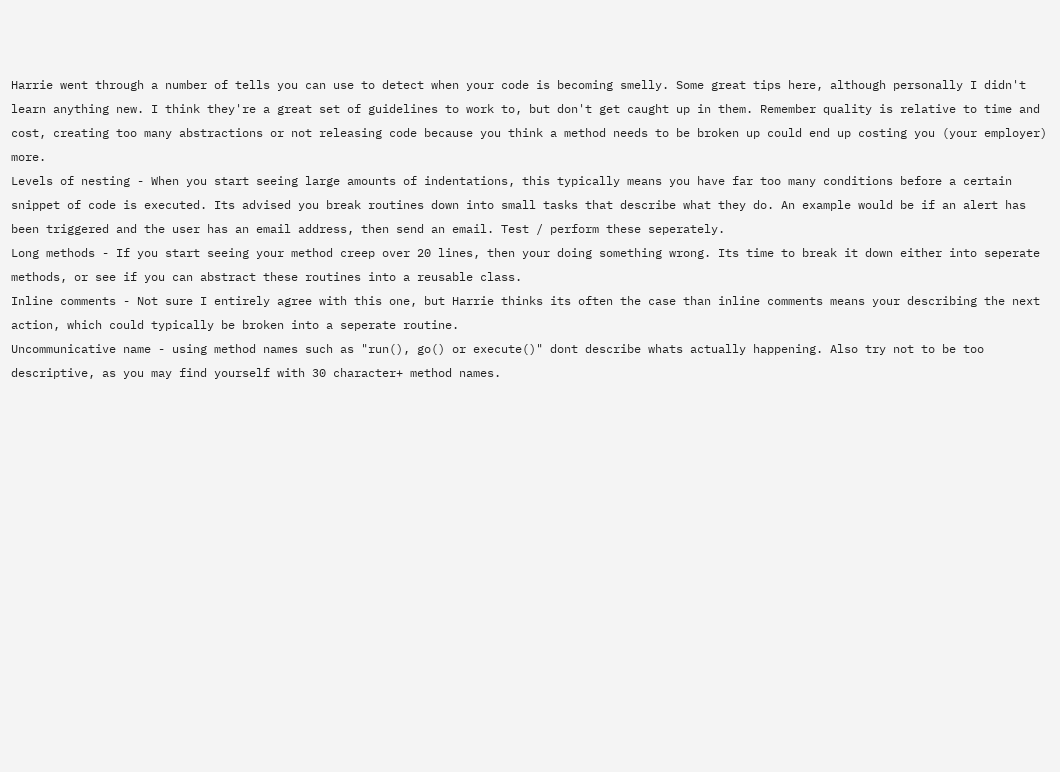Harrie went through a number of tells you can use to detect when your code is becoming smelly. Some great tips here, although personally I didn't learn anything new. I think they're a great set of guidelines to work to, but don't get caught up in them. Remember quality is relative to time and cost, creating too many abstractions or not releasing code because you think a method needs to be broken up could end up costing you (your employer) more.
Levels of nesting - When you start seeing large amounts of indentations, this typically means you have far too many conditions before a certain snippet of code is executed. Its advised you break routines down into small tasks that describe what they do. An example would be if an alert has been triggered and the user has an email address, then send an email. Test / perform these seperately.
Long methods - If you start seeing your method creep over 20 lines, then your doing something wrong. Its time to break it down either into seperate methods, or see if you can abstract these routines into a reusable class.
Inline comments - Not sure I entirely agree with this one, but Harrie thinks its often the case than inline comments means your describing the next action, which could typically be broken into a seperate routine.
Uncommunicative name - using method names such as "run(), go() or execute()" dont describe whats actually happening. Also try not to be too descriptive, as you may find yourself with 30 character+ method names.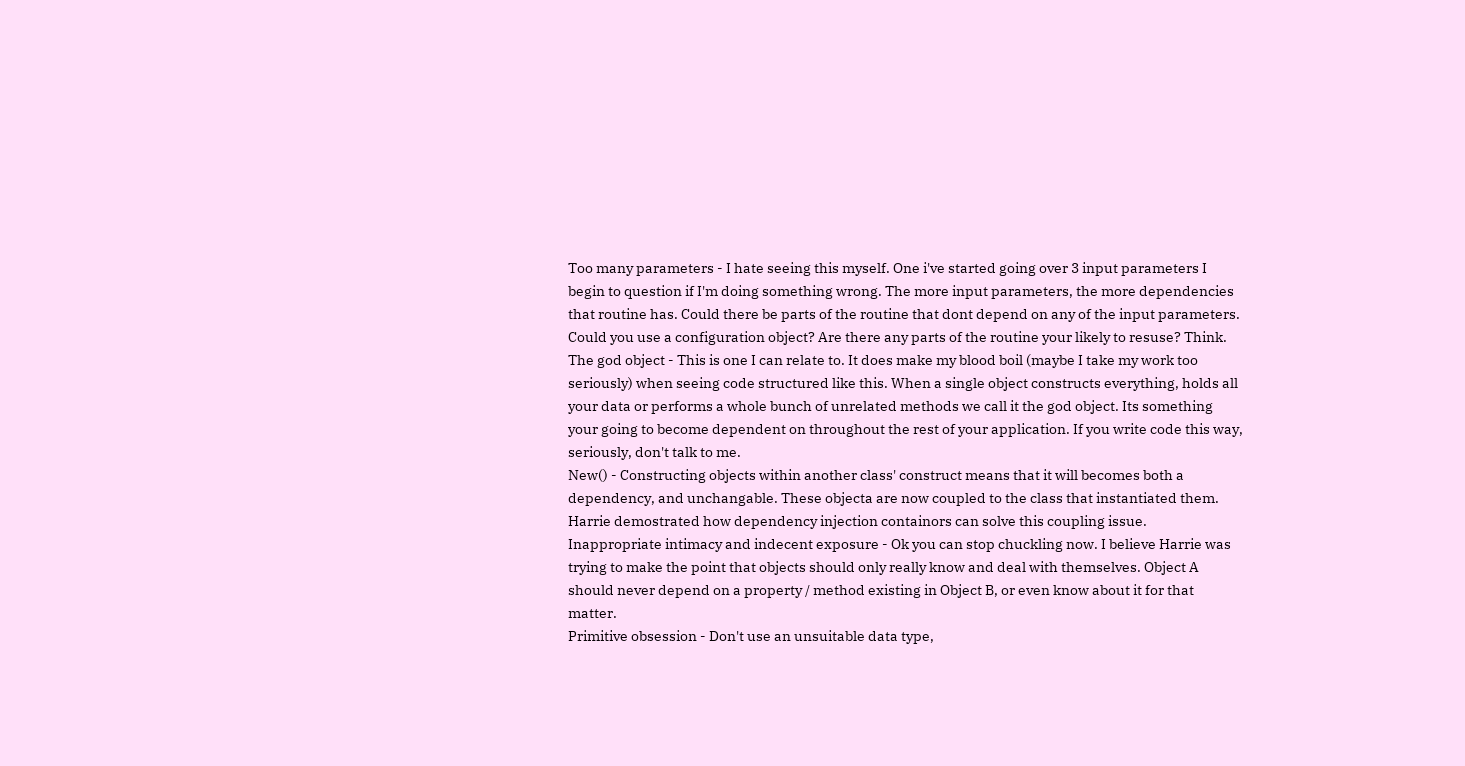Too many parameters - I hate seeing this myself. One i've started going over 3 input parameters I begin to question if I'm doing something wrong. The more input parameters, the more dependencies that routine has. Could there be parts of the routine that dont depend on any of the input parameters. Could you use a configuration object? Are there any parts of the routine your likely to resuse? Think.
The god object - This is one I can relate to. It does make my blood boil (maybe I take my work too seriously) when seeing code structured like this. When a single object constructs everything, holds all your data or performs a whole bunch of unrelated methods we call it the god object. Its something your going to become dependent on throughout the rest of your application. If you write code this way, seriously, don't talk to me.
New() - Constructing objects within another class' construct means that it will becomes both a dependency, and unchangable. These objecta are now coupled to the class that instantiated them. Harrie demostrated how dependency injection containors can solve this coupling issue.
Inappropriate intimacy and indecent exposure - Ok you can stop chuckling now. I believe Harrie was trying to make the point that objects should only really know and deal with themselves. Object A should never depend on a property / method existing in Object B, or even know about it for that matter.
Primitive obsession - Don't use an unsuitable data type,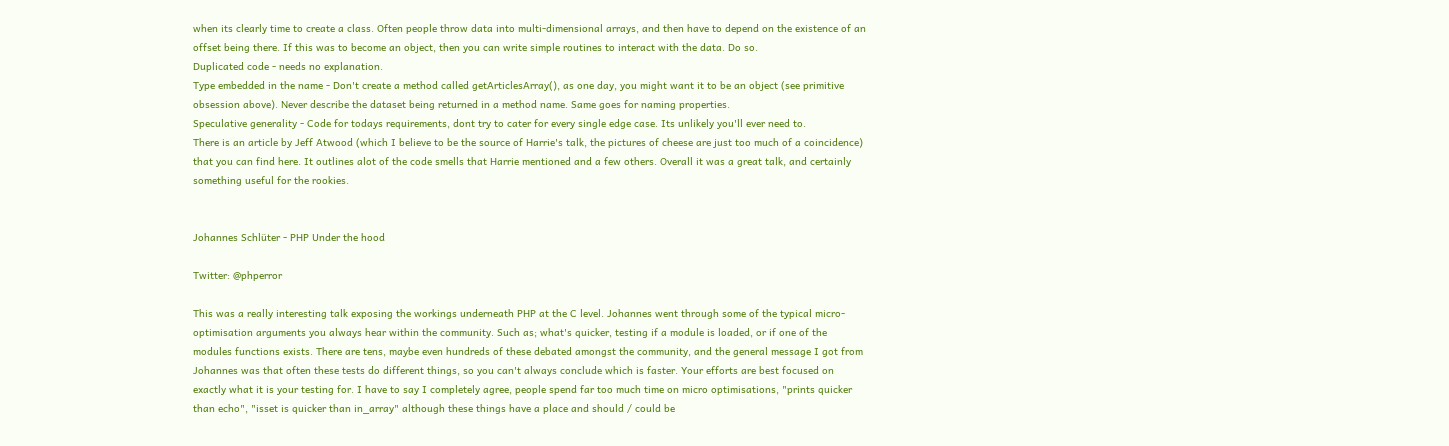when its clearly time to create a class. Often people throw data into multi-dimensional arrays, and then have to depend on the existence of an offset being there. If this was to become an object, then you can write simple routines to interact with the data. Do so.
Duplicated code - needs no explanation.
Type embedded in the name - Don't create a method called getArticlesArray(), as one day, you might want it to be an object (see primitive obsession above). Never describe the dataset being returned in a method name. Same goes for naming properties.
Speculative generality - Code for todays requirements, dont try to cater for every single edge case. Its unlikely you'll ever need to.
There is an article by Jeff Atwood (which I believe to be the source of Harrie's talk, the pictures of cheese are just too much of a coincidence) that you can find here. It outlines alot of the code smells that Harrie mentioned and a few others. Overall it was a great talk, and certainly something useful for the rookies.


Johannes Schlüter - PHP Under the hood

Twitter: @phperror

This was a really interesting talk exposing the workings underneath PHP at the C level. Johannes went through some of the typical micro-optimisation arguments you always hear within the community. Such as; what's quicker, testing if a module is loaded, or if one of the modules functions exists. There are tens, maybe even hundreds of these debated amongst the community, and the general message I got from Johannes was that often these tests do different things, so you can't always conclude which is faster. Your efforts are best focused on exactly what it is your testing for. I have to say I completely agree, people spend far too much time on micro optimisations, "prints quicker than echo", "isset is quicker than in_array" although these things have a place and should / could be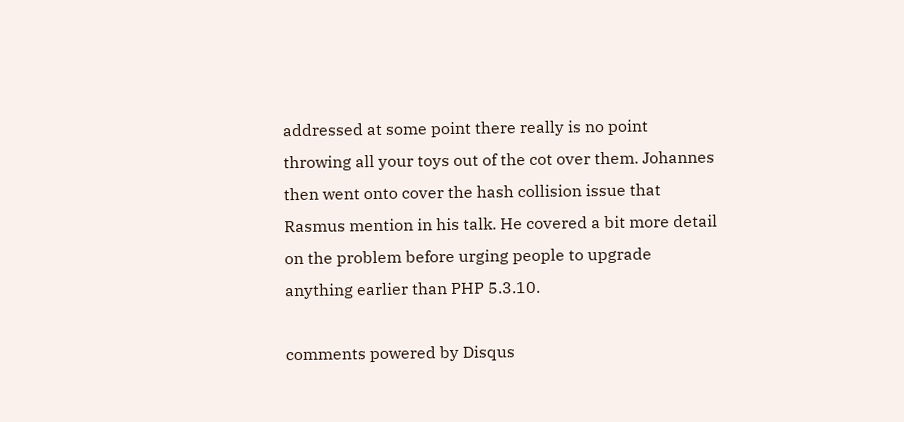addressed at some point there really is no point throwing all your toys out of the cot over them. Johannes then went onto cover the hash collision issue that Rasmus mention in his talk. He covered a bit more detail on the problem before urging people to upgrade anything earlier than PHP 5.3.10.

comments powered by Disqus